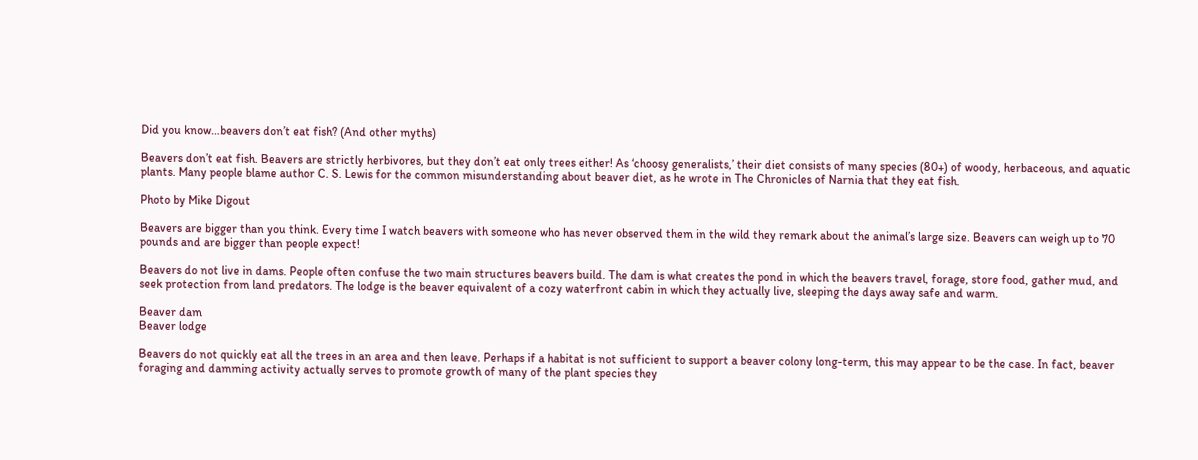Did you know…beavers don’t eat fish? (And other myths)

Beavers don’t eat fish. Beavers are strictly herbivores, but they don’t eat only trees either! As ‘choosy generalists,’ their diet consists of many species (80+) of woody, herbaceous, and aquatic plants. Many people blame author C. S. Lewis for the common misunderstanding about beaver diet, as he wrote in The Chronicles of Narnia that they eat fish.

Photo by Mike Digout

Beavers are bigger than you think. Every time I watch beavers with someone who has never observed them in the wild they remark about the animal’s large size. Beavers can weigh up to 70 pounds and are bigger than people expect!

Beavers do not live in dams. People often confuse the two main structures beavers build. The dam is what creates the pond in which the beavers travel, forage, store food, gather mud, and seek protection from land predators. The lodge is the beaver equivalent of a cozy waterfront cabin in which they actually live, sleeping the days away safe and warm.

Beaver dam
Beaver lodge

Beavers do not quickly eat all the trees in an area and then leave. Perhaps if a habitat is not sufficient to support a beaver colony long-term, this may appear to be the case. In fact, beaver foraging and damming activity actually serves to promote growth of many of the plant species they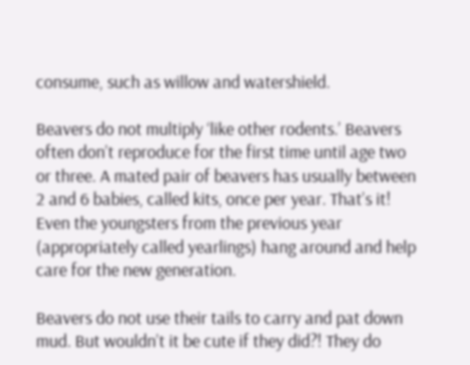consume, such as willow and watershield.

Beavers do not multiply ‘like other rodents.’ Beavers often don’t reproduce for the first time until age two or three. A mated pair of beavers has usually between 2 and 6 babies, called kits, once per year. That’s it! Even the youngsters from the previous year (appropriately called yearlings) hang around and help care for the new generation.

Beavers do not use their tails to carry and pat down mud. But wouldn’t it be cute if they did?! They do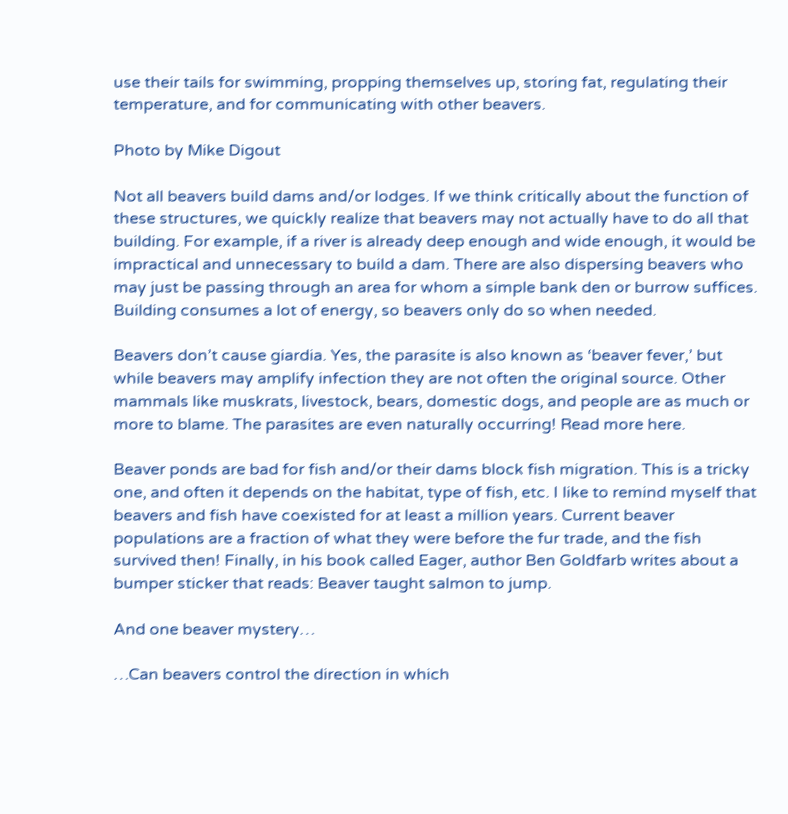use their tails for swimming, propping themselves up, storing fat, regulating their temperature, and for communicating with other beavers.

Photo by Mike Digout

Not all beavers build dams and/or lodges. If we think critically about the function of these structures, we quickly realize that beavers may not actually have to do all that building. For example, if a river is already deep enough and wide enough, it would be impractical and unnecessary to build a dam. There are also dispersing beavers who may just be passing through an area for whom a simple bank den or burrow suffices. Building consumes a lot of energy, so beavers only do so when needed.

Beavers don’t cause giardia. Yes, the parasite is also known as ‘beaver fever,’ but while beavers may amplify infection they are not often the original source. Other mammals like muskrats, livestock, bears, domestic dogs, and people are as much or more to blame. The parasites are even naturally occurring! Read more here.

Beaver ponds are bad for fish and/or their dams block fish migration. This is a tricky one, and often it depends on the habitat, type of fish, etc. I like to remind myself that beavers and fish have coexisted for at least a million years. Current beaver populations are a fraction of what they were before the fur trade, and the fish survived then! Finally, in his book called Eager, author Ben Goldfarb writes about a bumper sticker that reads: Beaver taught salmon to jump.

And one beaver mystery…

…Can beavers control the direction in which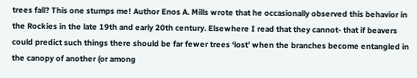trees fall? This one stumps me! Author Enos A. Mills wrote that he occasionally observed this behavior in the Rockies in the late 19th and early 20th century. Elsewhere I read that they cannot- that if beavers could predict such things there should be far fewer trees ‘lost’ when the branches become entangled in the canopy of another (or among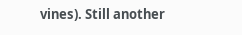vines). Still another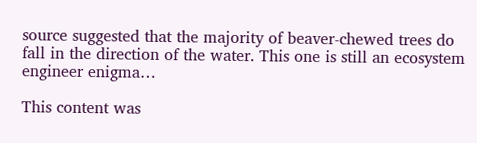source suggested that the majority of beaver-chewed trees do fall in the direction of the water. This one is still an ecosystem engineer enigma…

This content was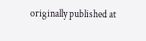originally published at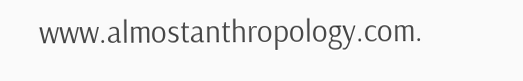www.almostanthropology.com.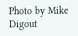Photo by Mike Digout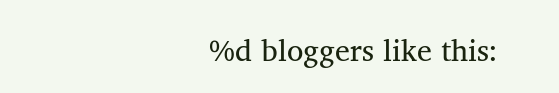%d bloggers like this: